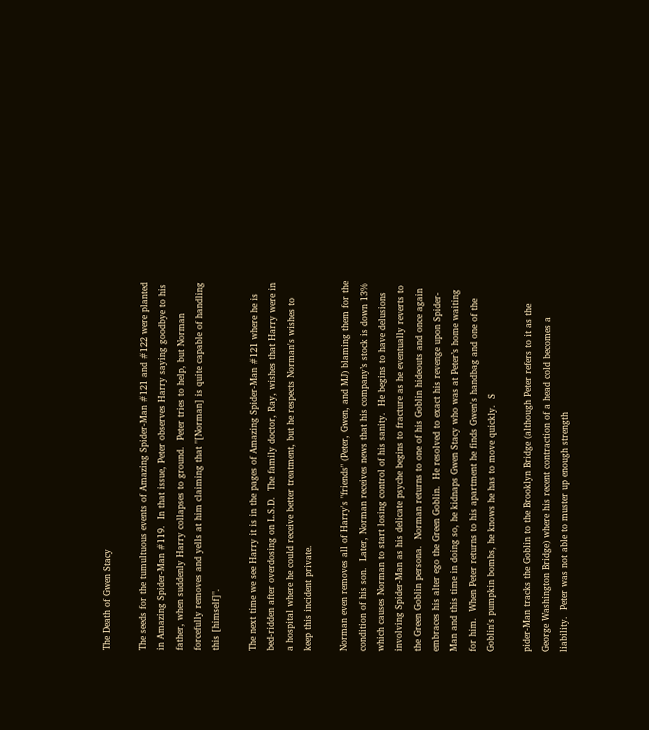The Death of Gwen Stacy

The seeds for the tumultuous events of Amazing Spider-Man #121 and #122 were planted in Amazing Spider-Man #119.  In that issue, Peter observes Harry saying goodbye to his father, when suddenly Harry collapses to ground.  Peter tries to help, but Norman forcefully removes and yells at him claiming that "[Norman] is quite capable of handling this [himself]".

The next time we see Harry it is in the pages of Amazing Spider-Man #121 where he is bed-ridden after overdosing on L.S.D.  The family doctor, Ray, wishes that Harry were in a hospital where he could receive better treatment, but he respects Norman's wishes to keep this incident private.

Norman even removes all of Harry's "friends" (Peter, Gwen, and MJ) blaming them for the condition of his son.  Later, Norman receives news that his company’s stock is down 13% which causes Norman to start losing control of his sanity.  He begins to have delusions involving Spider-Man as his delicate psyche begins to fracture as he eventually reverts to the Green Goblin persona.  Norman returns to one of his Goblin hideouts and once again embraces his alter ego the Green Goblin.  He resolved to exact his revenge upon Spider-Man and this time in doing so, he kidnaps Gwen Stacy who was at Peter’s home waiting for him.  When Peter returns to his apartment he finds Gwen's handbag and one of the Goblin's pumpkin bombs, he knows he has to move quickly.  S

pider-Man tracks the Goblin to the Brooklyn Bridge (although Peter refers to it as the George Washington Bridge) where his recent contraction of a head cold becomes a liability.  Peter was not able to muster up enough strength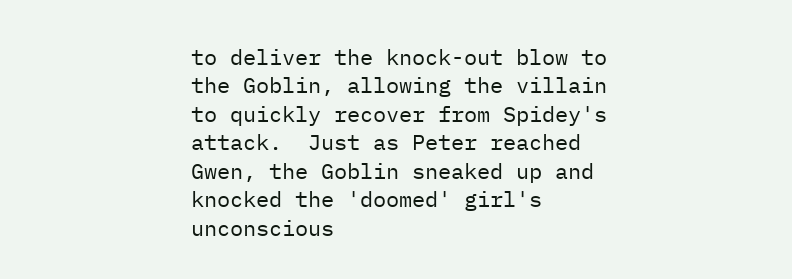to deliver the knock-out blow to the Goblin, allowing the villain to quickly recover from Spidey's attack.  Just as Peter reached Gwen, the Goblin sneaked up and knocked the 'doomed' girl's unconscious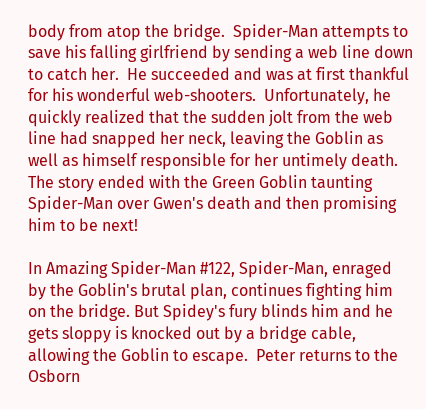body from atop the bridge.  Spider-Man attempts to save his falling girlfriend by sending a web line down to catch her.  He succeeded and was at first thankful for his wonderful web-shooters.  Unfortunately, he quickly realized that the sudden jolt from the web line had snapped her neck, leaving the Goblin as well as himself responsible for her untimely death.  The story ended with the Green Goblin taunting Spider-Man over Gwen's death and then promising him to be next!

In Amazing Spider-Man #122, Spider-Man, enraged by the Goblin's brutal plan, continues fighting him on the bridge. But Spidey's fury blinds him and he gets sloppy is knocked out by a bridge cable, allowing the Goblin to escape.  Peter returns to the Osborn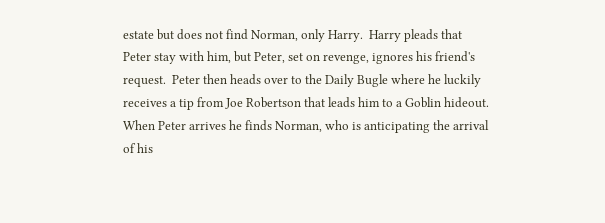estate but does not find Norman, only Harry.  Harry pleads that Peter stay with him, but Peter, set on revenge, ignores his friend's request.  Peter then heads over to the Daily Bugle where he luckily receives a tip from Joe Robertson that leads him to a Goblin hideout. When Peter arrives he finds Norman, who is anticipating the arrival of his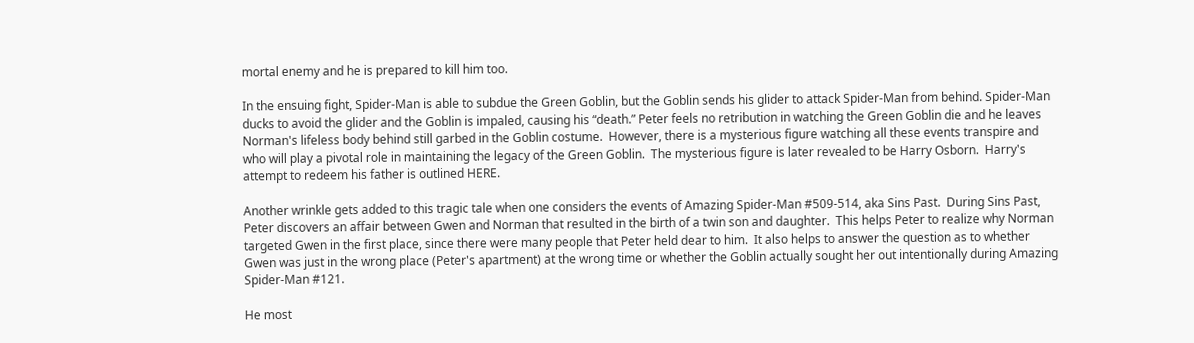mortal enemy and he is prepared to kill him too.

In the ensuing fight, Spider-Man is able to subdue the Green Goblin, but the Goblin sends his glider to attack Spider-Man from behind. Spider-Man ducks to avoid the glider and the Goblin is impaled, causing his “death.” Peter feels no retribution in watching the Green Goblin die and he leaves Norman's lifeless body behind still garbed in the Goblin costume.  However, there is a mysterious figure watching all these events transpire and who will play a pivotal role in maintaining the legacy of the Green Goblin.  The mysterious figure is later revealed to be Harry Osborn.  Harry's attempt to redeem his father is outlined HERE.

Another wrinkle gets added to this tragic tale when one considers the events of Amazing Spider-Man #509-514, aka Sins Past.  During Sins Past, Peter discovers an affair between Gwen and Norman that resulted in the birth of a twin son and daughter.  This helps Peter to realize why Norman targeted Gwen in the first place, since there were many people that Peter held dear to him.  It also helps to answer the question as to whether Gwen was just in the wrong place (Peter's apartment) at the wrong time or whether the Goblin actually sought her out intentionally during Amazing Spider-Man #121.

He most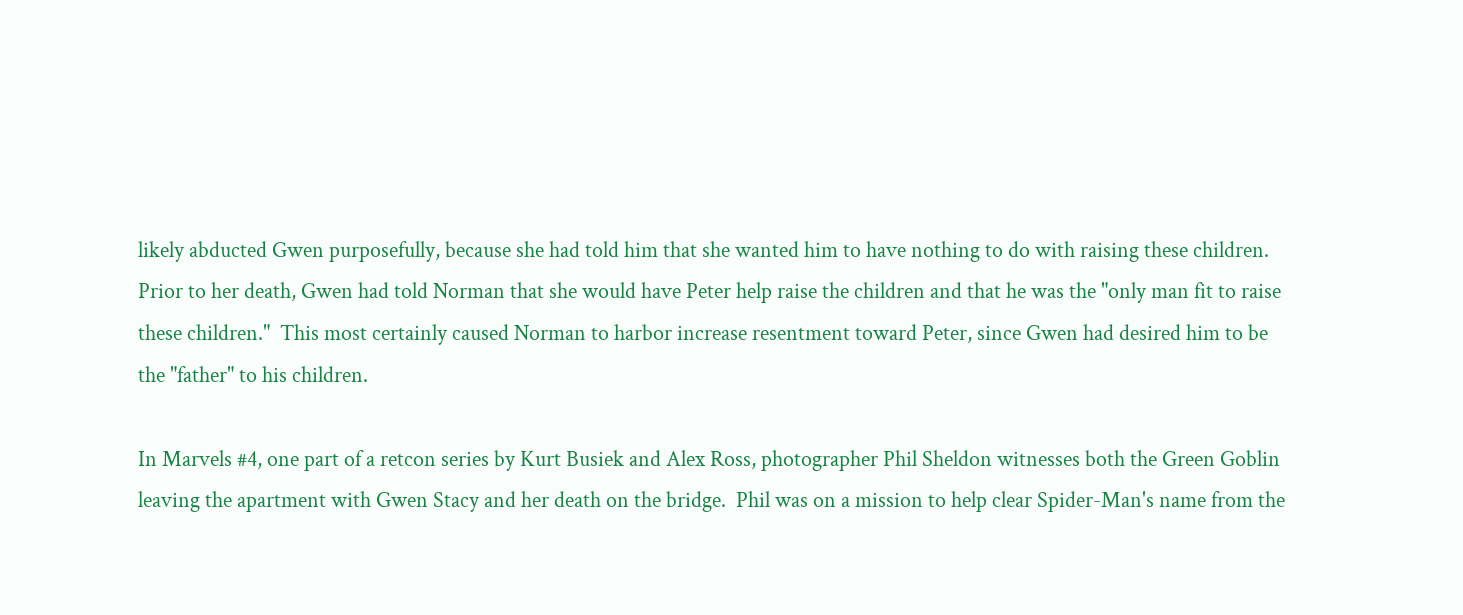likely abducted Gwen purposefully, because she had told him that she wanted him to have nothing to do with raising these children.  Prior to her death, Gwen had told Norman that she would have Peter help raise the children and that he was the "only man fit to raise these children."  This most certainly caused Norman to harbor increase resentment toward Peter, since Gwen had desired him to be the "father" to his children.

In Marvels #4, one part of a retcon series by Kurt Busiek and Alex Ross, photographer Phil Sheldon witnesses both the Green Goblin leaving the apartment with Gwen Stacy and her death on the bridge.  Phil was on a mission to help clear Spider-Man's name from the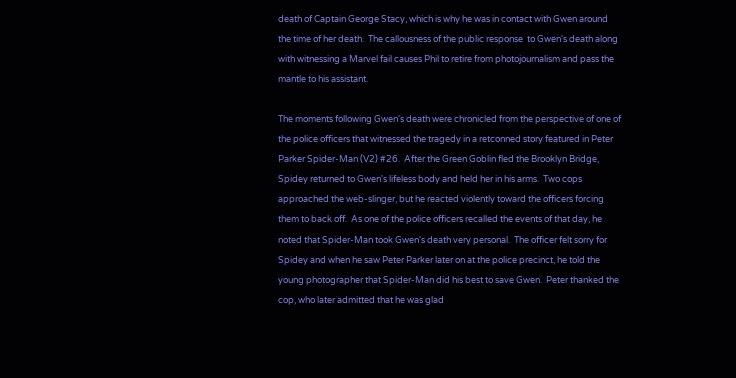death of Captain George Stacy, which is why he was in contact with Gwen around the time of her death.  The callousness of the public response  to Gwen's death along with witnessing a Marvel fail causes Phil to retire from photojournalism and pass the mantle to his assistant.

The moments following Gwen's death were chronicled from the perspective of one of the police officers that witnessed the tragedy in a retconned story featured in Peter Parker Spider-Man (V2) #26.  After the Green Goblin fled the Brooklyn Bridge, Spidey returned to Gwen's lifeless body and held her in his arms.  Two cops approached the web-slinger, but he reacted violently toward the officers forcing them to back off.  As one of the police officers recalled the events of that day, he noted that Spider-Man took Gwen's death very personal.  The officer felt sorry for Spidey and when he saw Peter Parker later on at the police precinct, he told the young photographer that Spider-Man did his best to save Gwen.  Peter thanked the cop, who later admitted that he was glad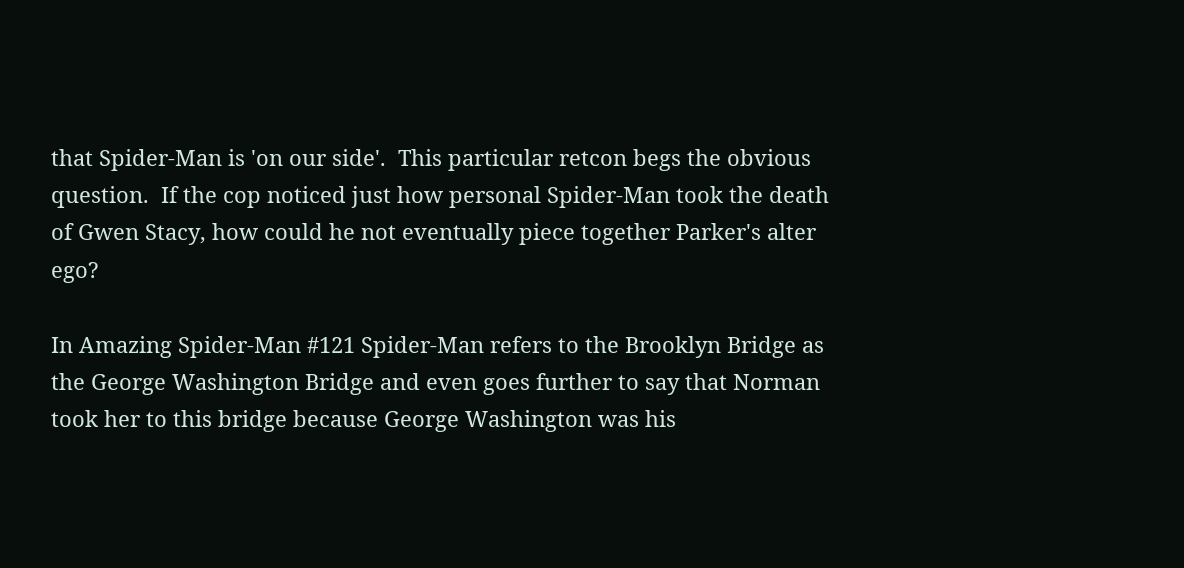that Spider-Man is 'on our side'.  This particular retcon begs the obvious question.  If the cop noticed just how personal Spider-Man took the death of Gwen Stacy, how could he not eventually piece together Parker's alter ego?

In Amazing Spider-Man #121 Spider-Man refers to the Brooklyn Bridge as the George Washington Bridge and even goes further to say that Norman took her to this bridge because George Washington was his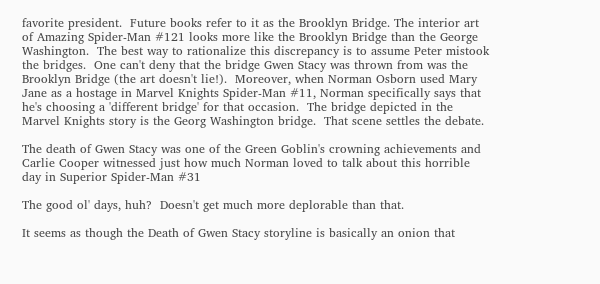favorite president.  Future books refer to it as the Brooklyn Bridge. The interior art of Amazing Spider-Man #121 looks more like the Brooklyn Bridge than the George Washington.  The best way to rationalize this discrepancy is to assume Peter mistook the bridges.  One can't deny that the bridge Gwen Stacy was thrown from was the Brooklyn Bridge (the art doesn't lie!).  Moreover, when Norman Osborn used Mary Jane as a hostage in Marvel Knights Spider-Man #11, Norman specifically says that he's choosing a 'different bridge' for that occasion.  The bridge depicted in the Marvel Knights story is the Georg Washington bridge.  That scene settles the debate.

The death of Gwen Stacy was one of the Green Goblin's crowning achievements and Carlie Cooper witnessed just how much Norman loved to talk about this horrible day in Superior Spider-Man #31

The good ol' days, huh?  Doesn't get much more deplorable than that.

It seems as though the Death of Gwen Stacy storyline is basically an onion that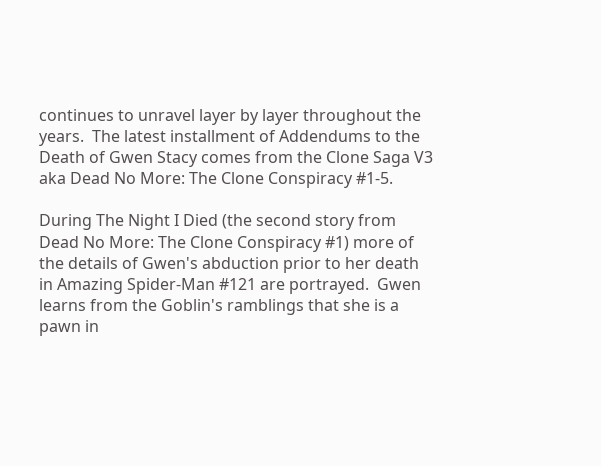continues to unravel layer by layer throughout the years.  The latest installment of Addendums to the Death of Gwen Stacy comes from the Clone Saga V3 aka Dead No More: The Clone Conspiracy #1-5.

During The Night I Died (the second story from Dead No More: The Clone Conspiracy #1) more of the details of Gwen's abduction prior to her death in Amazing Spider-Man #121 are portrayed.  Gwen learns from the Goblin's ramblings that she is a pawn in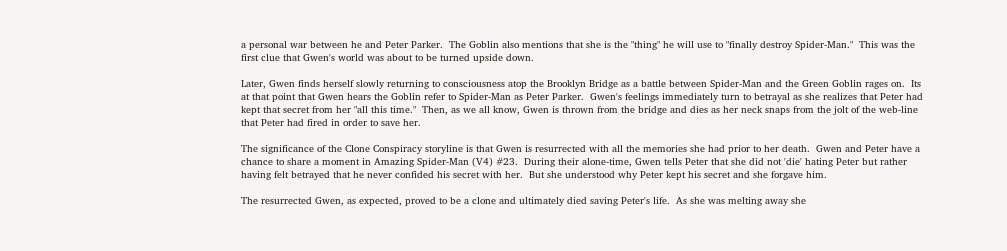a personal war between he and Peter Parker.  The Goblin also mentions that she is the "thing" he will use to "finally destroy Spider-Man."  This was the first clue that Gwen's world was about to be turned upside down.

Later, Gwen finds herself slowly returning to consciousness atop the Brooklyn Bridge as a battle between Spider-Man and the Green Goblin rages on.  Its at that point that Gwen hears the Goblin refer to Spider-Man as Peter Parker.  Gwen's feelings immediately turn to betrayal as she realizes that Peter had kept that secret from her "all this time."  Then, as we all know, Gwen is thrown from the bridge and dies as her neck snaps from the jolt of the web-line that Peter had fired in order to save her.

The significance of the Clone Conspiracy storyline is that Gwen is resurrected with all the memories she had prior to her death.  Gwen and Peter have a chance to share a moment in Amazing Spider-Man (V4) #23.  During their alone-time, Gwen tells Peter that she did not 'die' hating Peter but rather having felt betrayed that he never confided his secret with her.  But she understood why Peter kept his secret and she forgave him.

The resurrected Gwen, as expected, proved to be a clone and ultimately died saving Peter's life.  As she was melting away she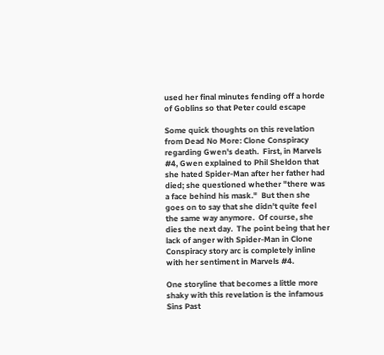used her final minutes fending off a horde of Goblins so that Peter could escape

Some quick thoughts on this revelation from Dead No More: Clone Conspiracy regarding Gwen's death.  First, in Marvels #4, Gwen explained to Phil Sheldon that she hated Spider-Man after her father had died; she questioned whether "there was a face behind his mask."  But then she goes on to say that she didn't quite feel the same way anymore.  Of course, she dies the next day.  The point being that her lack of anger with Spider-Man in Clone Conspiracy story arc is completely inline with her sentiment in Marvels #4.

One storyline that becomes a little more shaky with this revelation is the infamous Sins Past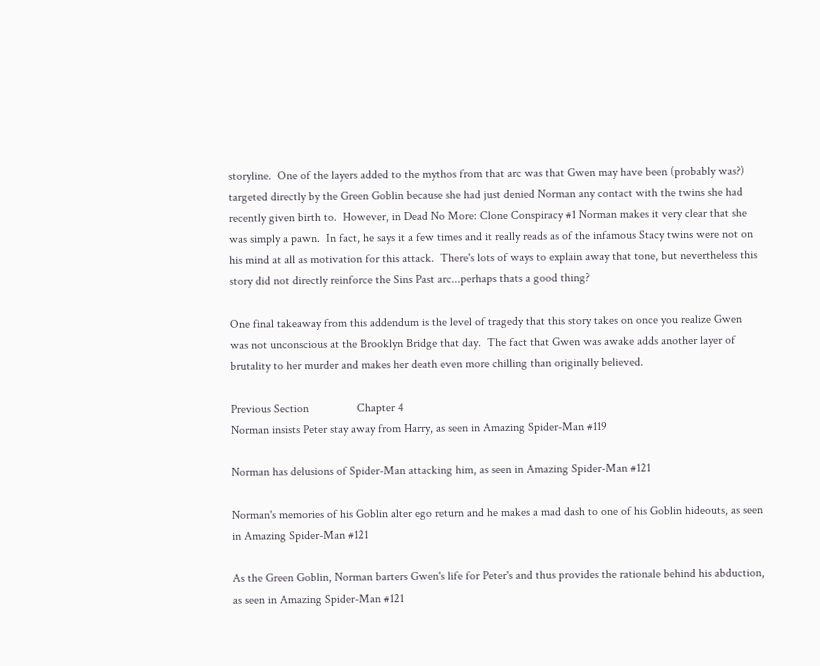storyline.  One of the layers added to the mythos from that arc was that Gwen may have been (probably was?) targeted directly by the Green Goblin because she had just denied Norman any contact with the twins she had recently given birth to.  However, in Dead No More: Clone Conspiracy #1 Norman makes it very clear that she was simply a pawn.  In fact, he says it a few times and it really reads as of the infamous Stacy twins were not on his mind at all as motivation for this attack.  There's lots of ways to explain away that tone, but nevertheless this story did not directly reinforce the Sins Past arc...perhaps thats a good thing?

One final takeaway from this addendum is the level of tragedy that this story takes on once you realize Gwen was not unconscious at the Brooklyn Bridge that day.  The fact that Gwen was awake adds another layer of brutality to her murder and makes her death even more chilling than originally believed.

Previous Section                Chapter 4
Norman insists Peter stay away from Harry, as seen in Amazing Spider-Man #119

Norman has delusions of Spider-Man attacking him, as seen in Amazing Spider-Man #121

Norman's memories of his Goblin alter ego return and he makes a mad dash to one of his Goblin hideouts, as seen in Amazing Spider-Man #121

As the Green Goblin, Norman barters Gwen's life for Peter's and thus provides the rationale behind his abduction, as seen in Amazing Spider-Man #121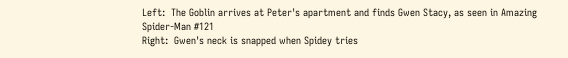Left:  The Goblin arrives at Peter's apartment and finds Gwen Stacy, as seen in Amazing Spider-Man #121
Right:  Gwen's neck is snapped when Spidey tries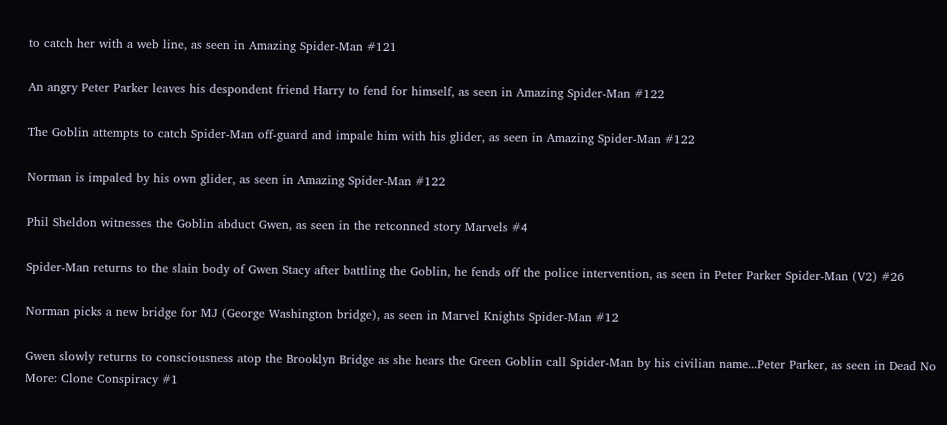to catch her with a web line, as seen in Amazing Spider-Man #121

An angry Peter Parker leaves his despondent friend Harry to fend for himself, as seen in Amazing Spider-Man #122

The Goblin attempts to catch Spider-Man off-guard and impale him with his glider, as seen in Amazing Spider-Man #122

Norman is impaled by his own glider, as seen in Amazing Spider-Man #122

Phil Sheldon witnesses the Goblin abduct Gwen, as seen in the retconned story Marvels #4

Spider-Man returns to the slain body of Gwen Stacy after battling the Goblin, he fends off the police intervention, as seen in Peter Parker Spider-Man (V2) #26

Norman picks a new bridge for MJ (George Washington bridge), as seen in Marvel Knights Spider-Man #12

Gwen slowly returns to consciousness atop the Brooklyn Bridge as she hears the Green Goblin call Spider-Man by his civilian name...Peter Parker, as seen in Dead No More: Clone Conspiracy #1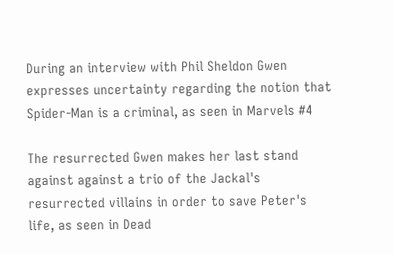During an interview with Phil Sheldon Gwen expresses uncertainty regarding the notion that Spider-Man is a criminal, as seen in Marvels #4

The resurrected Gwen makes her last stand against against a trio of the Jackal's resurrected villains in order to save Peter's life, as seen in Dead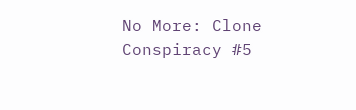No More: Clone Conspiracy #5